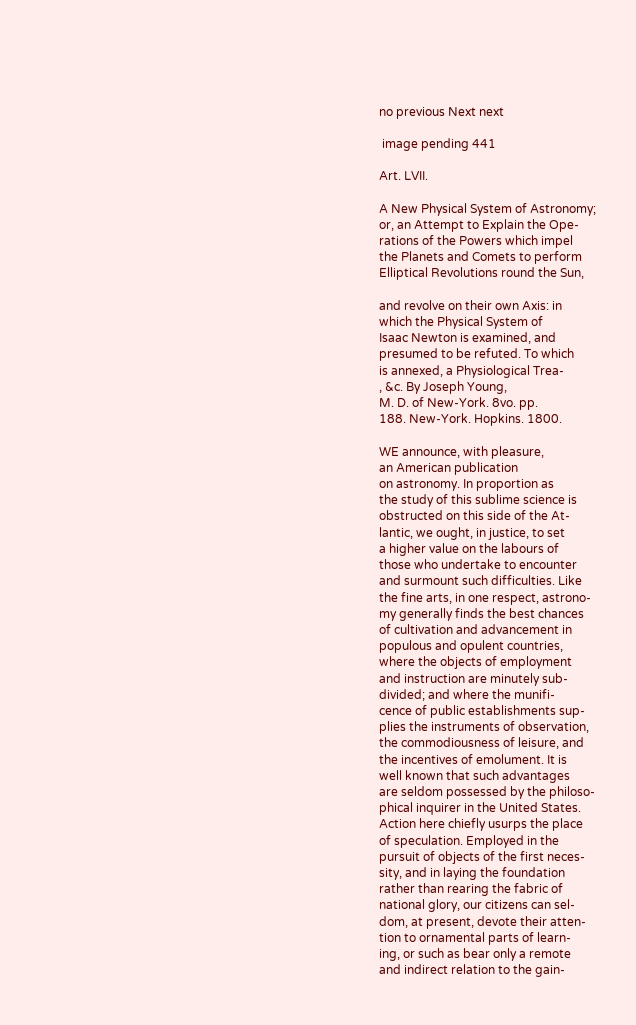no previous Next next

 image pending 441

Art. LVII.

A New Physical System of Astronomy;
or, an Attempt to Explain the Ope-
rations of the Powers which impel
the Planets and Comets to perform
Elliptical Revolutions round the Sun,

and revolve on their own Axis: in
which the Physical System of
Isaac Newton is examined, and
presumed to be refuted. To which
is annexed, a Physiological Trea-
, &c. By Joseph Young,
M. D. of New-York. 8vo. pp.
188. New-York. Hopkins. 1800.

WE announce, with pleasure,
an American publication
on astronomy. In proportion as
the study of this sublime science is
obstructed on this side of the At-
lantic, we ought, in justice, to set
a higher value on the labours of
those who undertake to encounter
and surmount such difficulties. Like
the fine arts, in one respect, astrono-
my generally finds the best chances
of cultivation and advancement in
populous and opulent countries,
where the objects of employment
and instruction are minutely sub-
divided; and where the munifi-
cence of public establishments sup-
plies the instruments of observation,
the commodiousness of leisure, and
the incentives of emolument. It is
well known that such advantages
are seldom possessed by the philoso-
phical inquirer in the United States.
Action here chiefly usurps the place
of speculation. Employed in the
pursuit of objects of the first neces-
sity, and in laying the foundation
rather than rearing the fabric of
national glory, our citizens can sel-
dom, at present, devote their atten-
tion to ornamental parts of learn-
ing, or such as bear only a remote
and indirect relation to the gain-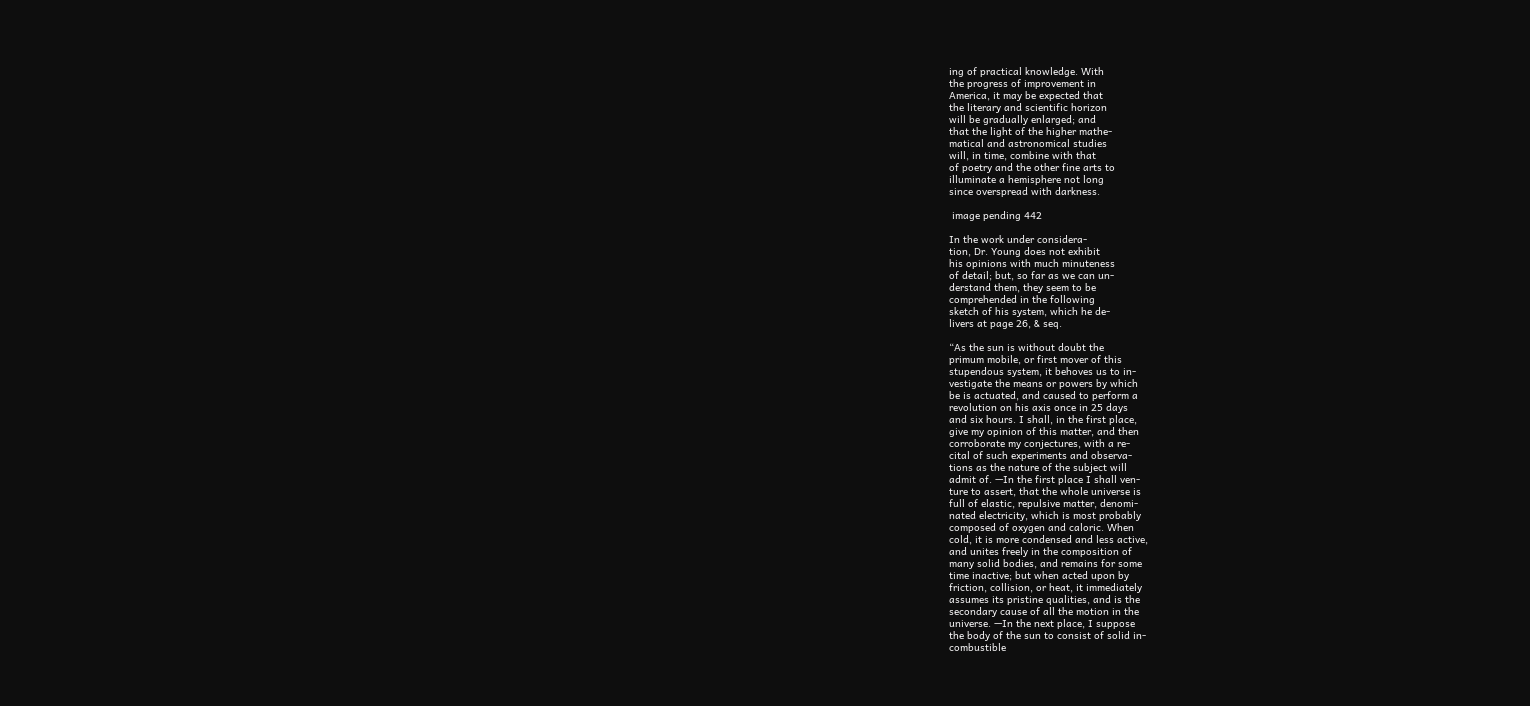ing of practical knowledge. With
the progress of improvement in
America, it may be expected that
the literary and scientific horizon
will be gradually enlarged; and
that the light of the higher mathe-
matical and astronomical studies
will, in time, combine with that
of poetry and the other fine arts to
illuminate a hemisphere not long
since overspread with darkness.

 image pending 442

In the work under considera-
tion, Dr. Young does not exhibit
his opinions with much minuteness
of detail; but, so far as we can un-
derstand them, they seem to be
comprehended in the following
sketch of his system, which he de-
livers at page 26, & seq.

“As the sun is without doubt the
primum mobile, or first mover of this
stupendous system, it behoves us to in-
vestigate the means or powers by which
be is actuated, and caused to perform a
revolution on his axis once in 25 days
and six hours. I shall, in the first place,
give my opinion of this matter, and then
corroborate my conjectures, with a re-
cital of such experiments and observa-
tions as the nature of the subject will
admit of. —In the first place I shall ven-
ture to assert, that the whole universe is
full of elastic, repulsive matter, denomi-
nated electricity, which is most probably
composed of oxygen and caloric. When
cold, it is more condensed and less active,
and unites freely in the composition of
many solid bodies, and remains for some
time inactive; but when acted upon by
friction, collision, or heat, it immediately
assumes its pristine qualities, and is the
secondary cause of all the motion in the
universe. —In the next place, I suppose
the body of the sun to consist of solid in-
combustible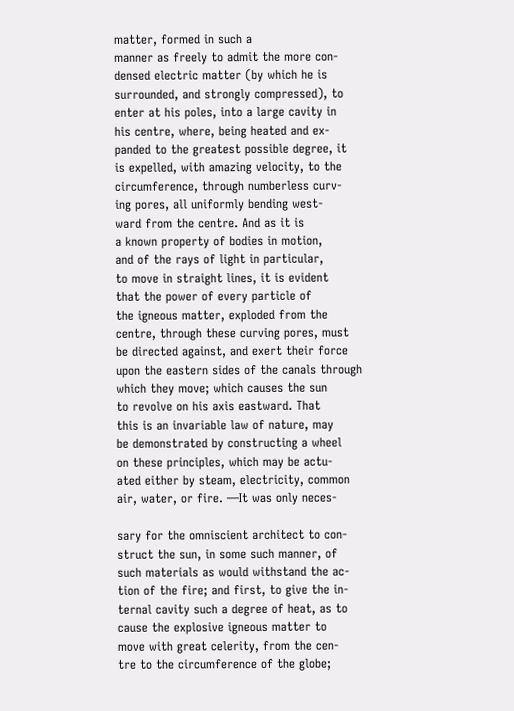matter, formed in such a
manner as freely to admit the more con-
densed electric matter (by which he is
surrounded, and strongly compressed), to
enter at his poles, into a large cavity in
his centre, where, being heated and ex-
panded to the greatest possible degree, it
is expelled, with amazing velocity, to the
circumference, through numberless curv-
ing pores, all uniformly bending west-
ward from the centre. And as it is
a known property of bodies in motion,
and of the rays of light in particular,
to move in straight lines, it is evident
that the power of every particle of
the igneous matter, exploded from the
centre, through these curving pores, must
be directed against, and exert their force
upon the eastern sides of the canals through
which they move; which causes the sun
to revolve on his axis eastward. That
this is an invariable law of nature, may
be demonstrated by constructing a wheel
on these principles, which may be actu-
ated either by steam, electricity, common
air, water, or fire. —It was only neces-

sary for the omniscient architect to con-
struct the sun, in some such manner, of
such materials as would withstand the ac-
tion of the fire; and first, to give the in-
ternal cavity such a degree of heat, as to
cause the explosive igneous matter to
move with great celerity, from the cen-
tre to the circumference of the globe;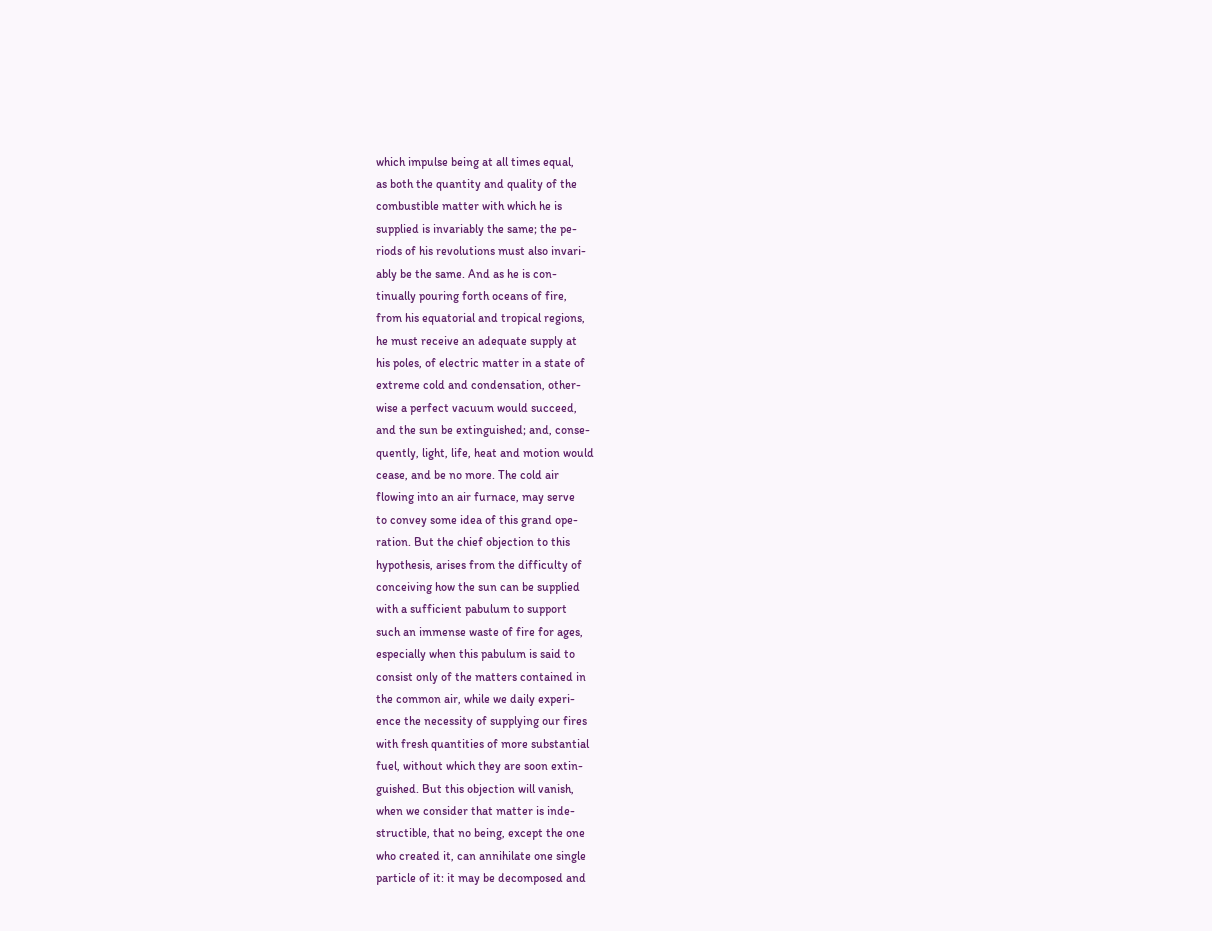which impulse being at all times equal,
as both the quantity and quality of the
combustible matter with which he is
supplied is invariably the same; the pe-
riods of his revolutions must also invari-
ably be the same. And as he is con-
tinually pouring forth oceans of fire,
from his equatorial and tropical regions,
he must receive an adequate supply at
his poles, of electric matter in a state of
extreme cold and condensation, other-
wise a perfect vacuum would succeed,
and the sun be extinguished; and, conse-
quently, light, life, heat and motion would
cease, and be no more. The cold air
flowing into an air furnace, may serve
to convey some idea of this grand ope-
ration. But the chief objection to this
hypothesis, arises from the difficulty of
conceiving how the sun can be supplied
with a sufficient pabulum to support
such an immense waste of fire for ages,
especially when this pabulum is said to
consist only of the matters contained in
the common air, while we daily experi-
ence the necessity of supplying our fires
with fresh quantities of more substantial
fuel, without which they are soon extin-
guished. But this objection will vanish,
when we consider that matter is inde-
structible, that no being, except the one
who created it, can annihilate one single
particle of it: it may be decomposed and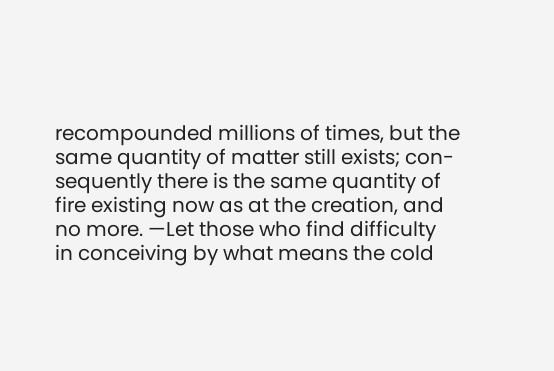recompounded millions of times, but the
same quantity of matter still exists; con-
sequently there is the same quantity of
fire existing now as at the creation, and
no more. —Let those who find difficulty
in conceiving by what means the cold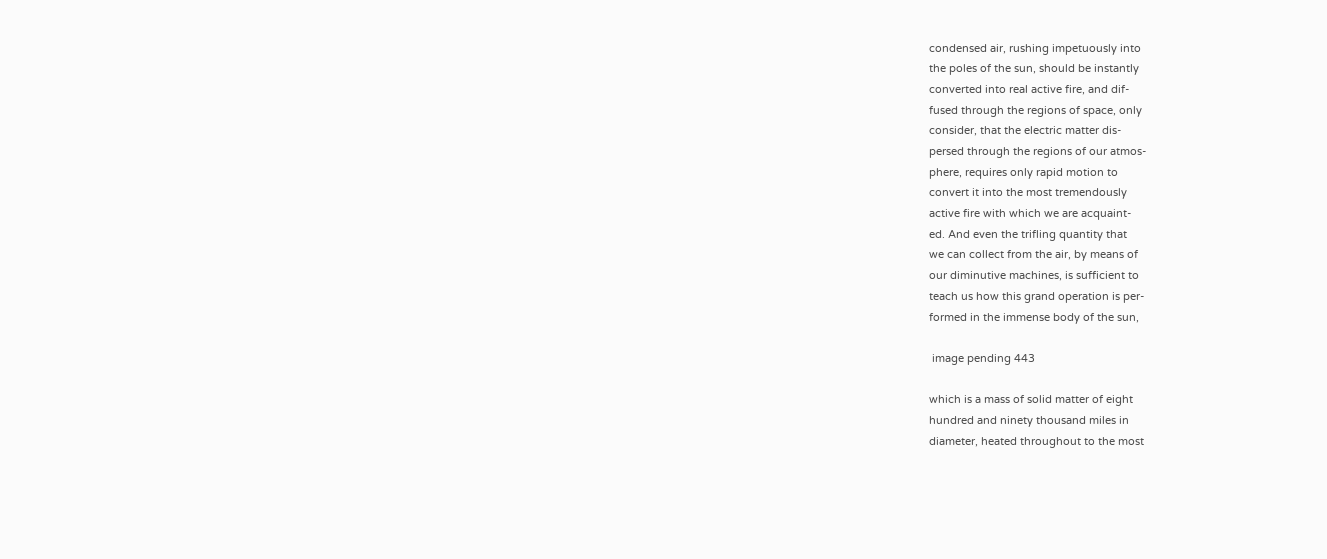condensed air, rushing impetuously into
the poles of the sun, should be instantly
converted into real active fire, and dif-
fused through the regions of space, only
consider, that the electric matter dis-
persed through the regions of our atmos-
phere, requires only rapid motion to
convert it into the most tremendously
active fire with which we are acquaint-
ed. And even the trifling quantity that
we can collect from the air, by means of
our diminutive machines, is sufficient to
teach us how this grand operation is per-
formed in the immense body of the sun,

 image pending 443

which is a mass of solid matter of eight
hundred and ninety thousand miles in
diameter, heated throughout to the most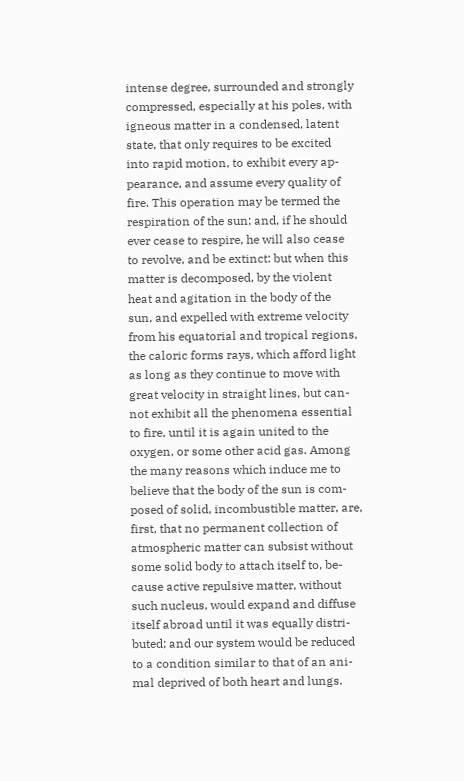intense degree, surrounded and strongly
compressed, especially at his poles, with
igneous matter in a condensed, latent
state, that only requires to be excited
into rapid motion, to exhibit every ap-
pearance, and assume every quality of
fire. This operation may be termed the
respiration of the sun; and, if he should
ever cease to respire, he will also cease
to revolve, and be extinct: but when this
matter is decomposed, by the violent
heat and agitation in the body of the
sun, and expelled with extreme velocity
from his equatorial and tropical regions,
the caloric forms rays, which afford light
as long as they continue to move with
great velocity in straight lines, but can-
not exhibit all the phenomena essential
to fire, until it is again united to the
oxygen, or some other acid gas. Among
the many reasons which induce me to
believe that the body of the sun is com-
posed of solid, incombustible matter, are,
first, that no permanent collection of
atmospheric matter can subsist without
some solid body to attach itself to, be-
cause active repulsive matter, without
such nucleus, would expand and diffuse
itself abroad until it was equally distri-
buted; and our system would be reduced
to a condition similar to that of an ani-
mal deprived of both heart and lungs.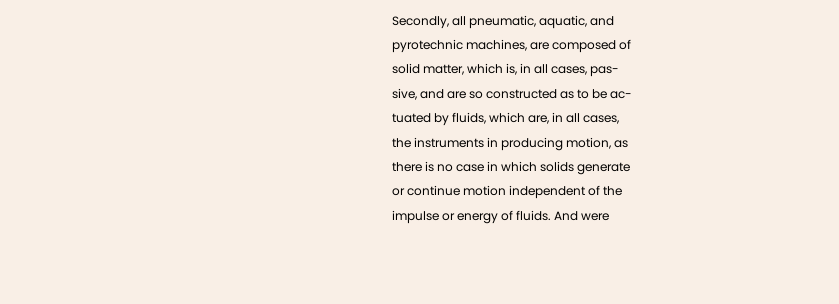Secondly, all pneumatic, aquatic, and
pyrotechnic machines, are composed of
solid matter, which is, in all cases, pas-
sive, and are so constructed as to be ac-
tuated by fluids, which are, in all cases,
the instruments in producing motion, as
there is no case in which solids generate
or continue motion independent of the
impulse or energy of fluids. And were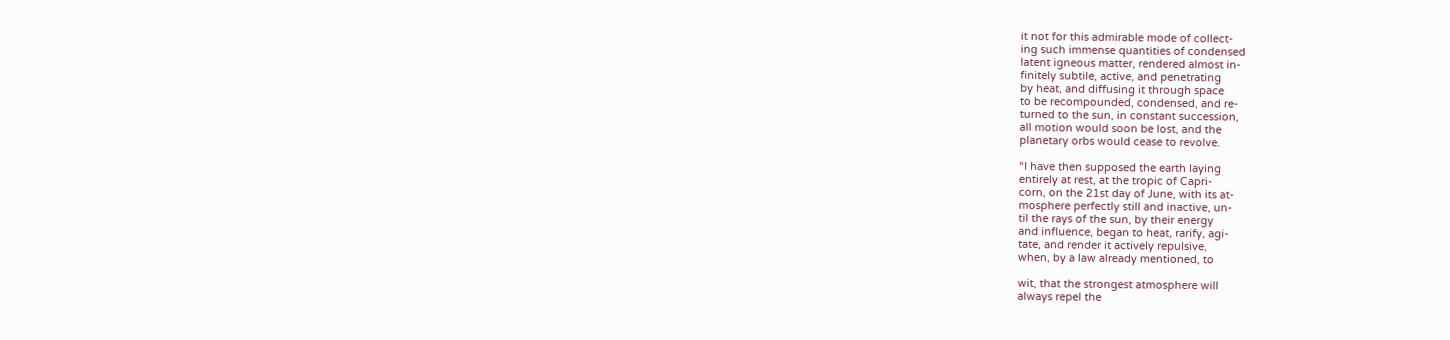it not for this admirable mode of collect-
ing such immense quantities of condensed
latent igneous matter, rendered almost in-
finitely subtile, active, and penetrating
by heat, and diffusing it through space
to be recompounded, condensed, and re-
turned to the sun, in constant succession,
all motion would soon be lost, and the
planetary orbs would cease to revolve.

“I have then supposed the earth laying
entirely at rest, at the tropic of Capri-
corn, on the 21st day of June, with its at-
mosphere perfectly still and inactive, un-
til the rays of the sun, by their energy
and influence, began to heat, rarify, agi-
tate, and render it actively repulsive,
when, by a law already mentioned, to

wit, that the strongest atmosphere will
always repel the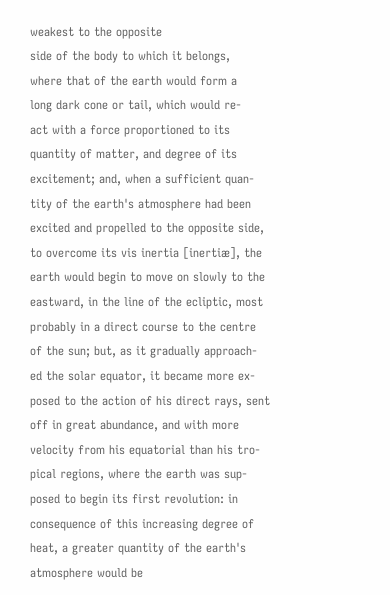weakest to the opposite
side of the body to which it belongs,
where that of the earth would form a
long dark cone or tail, which would re-
act with a force proportioned to its
quantity of matter, and degree of its
excitement; and, when a sufficient quan-
tity of the earth's atmosphere had been
excited and propelled to the opposite side,
to overcome its vis inertia [inertiæ], the
earth would begin to move on slowly to the
eastward, in the line of the ecliptic, most
probably in a direct course to the centre
of the sun; but, as it gradually approach-
ed the solar equator, it became more ex-
posed to the action of his direct rays, sent
off in great abundance, and with more
velocity from his equatorial than his tro-
pical regions, where the earth was sup-
posed to begin its first revolution: in
consequence of this increasing degree of
heat, a greater quantity of the earth's
atmosphere would be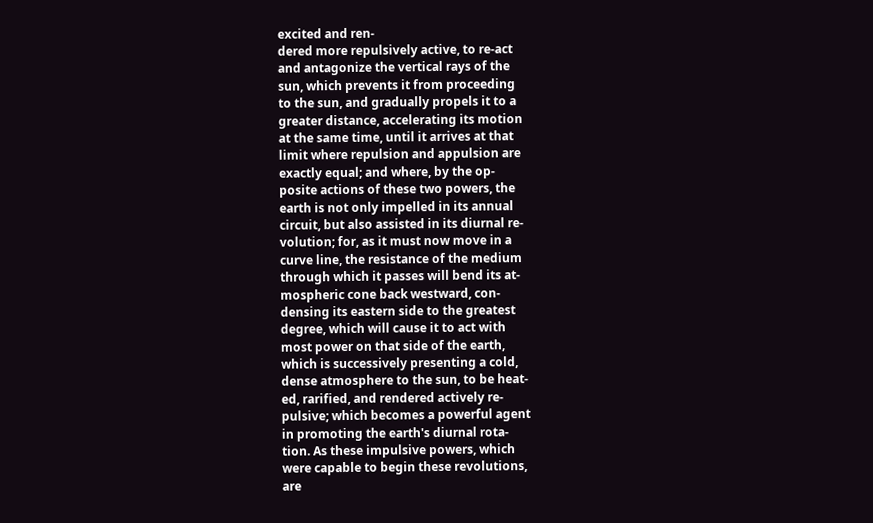excited and ren-
dered more repulsively active, to re-act
and antagonize the vertical rays of the
sun, which prevents it from proceeding
to the sun, and gradually propels it to a
greater distance, accelerating its motion
at the same time, until it arrives at that
limit where repulsion and appulsion are
exactly equal; and where, by the op-
posite actions of these two powers, the
earth is not only impelled in its annual
circuit, but also assisted in its diurnal re-
volution; for, as it must now move in a
curve line, the resistance of the medium
through which it passes will bend its at-
mospheric cone back westward, con-
densing its eastern side to the greatest
degree, which will cause it to act with
most power on that side of the earth,
which is successively presenting a cold,
dense atmosphere to the sun, to be heat-
ed, rarified, and rendered actively re-
pulsive; which becomes a powerful agent
in promoting the earth's diurnal rota-
tion. As these impulsive powers, which
were capable to begin these revolutions,
are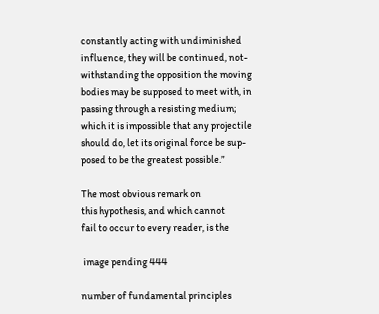constantly acting with undiminished
influence, they will be continued, not-
withstanding the opposition the moving
bodies may be supposed to meet with, in
passing through a resisting medium;
which it is impossible that any projectile
should do, let its original force be sup-
posed to be the greatest possible.”

The most obvious remark on
this hypothesis, and which cannot
fail to occur to every reader, is the

 image pending 444

number of fundamental principles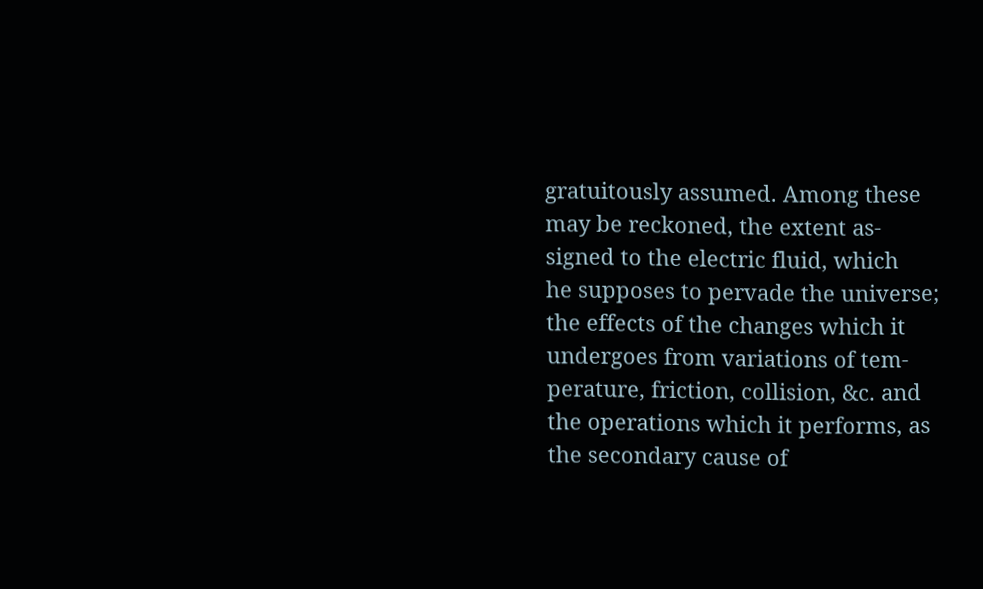gratuitously assumed. Among these
may be reckoned, the extent as-
signed to the electric fluid, which
he supposes to pervade the universe;
the effects of the changes which it
undergoes from variations of tem-
perature, friction, collision, &c. and
the operations which it performs, as
the secondary cause of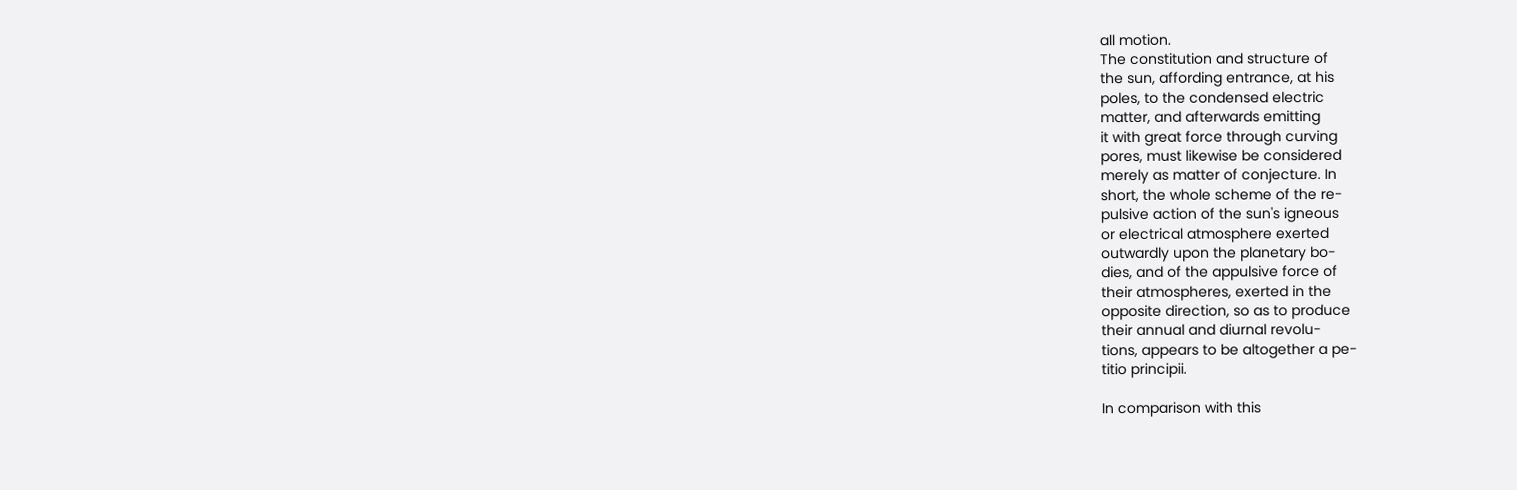all motion.
The constitution and structure of
the sun, affording entrance, at his
poles, to the condensed electric
matter, and afterwards emitting
it with great force through curving
pores, must likewise be considered
merely as matter of conjecture. In
short, the whole scheme of the re-
pulsive action of the sun's igneous
or electrical atmosphere exerted
outwardly upon the planetary bo-
dies, and of the appulsive force of
their atmospheres, exerted in the
opposite direction, so as to produce
their annual and diurnal revolu-
tions, appears to be altogether a pe-
titio principii.

In comparison with this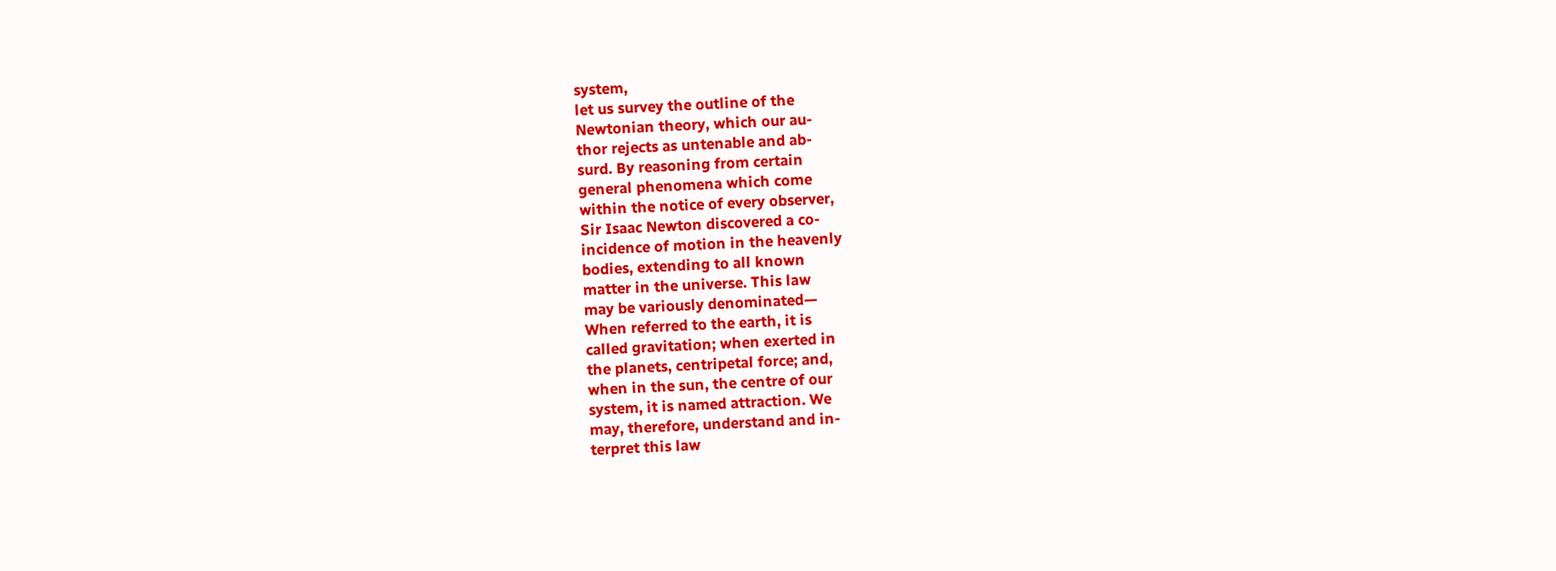system,
let us survey the outline of the
Newtonian theory, which our au-
thor rejects as untenable and ab-
surd. By reasoning from certain
general phenomena which come
within the notice of every observer,
Sir Isaac Newton discovered a co-
incidence of motion in the heavenly
bodies, extending to all known
matter in the universe. This law
may be variously denominated—
When referred to the earth, it is
called gravitation; when exerted in
the planets, centripetal force; and,
when in the sun, the centre of our
system, it is named attraction. We
may, therefore, understand and in-
terpret this law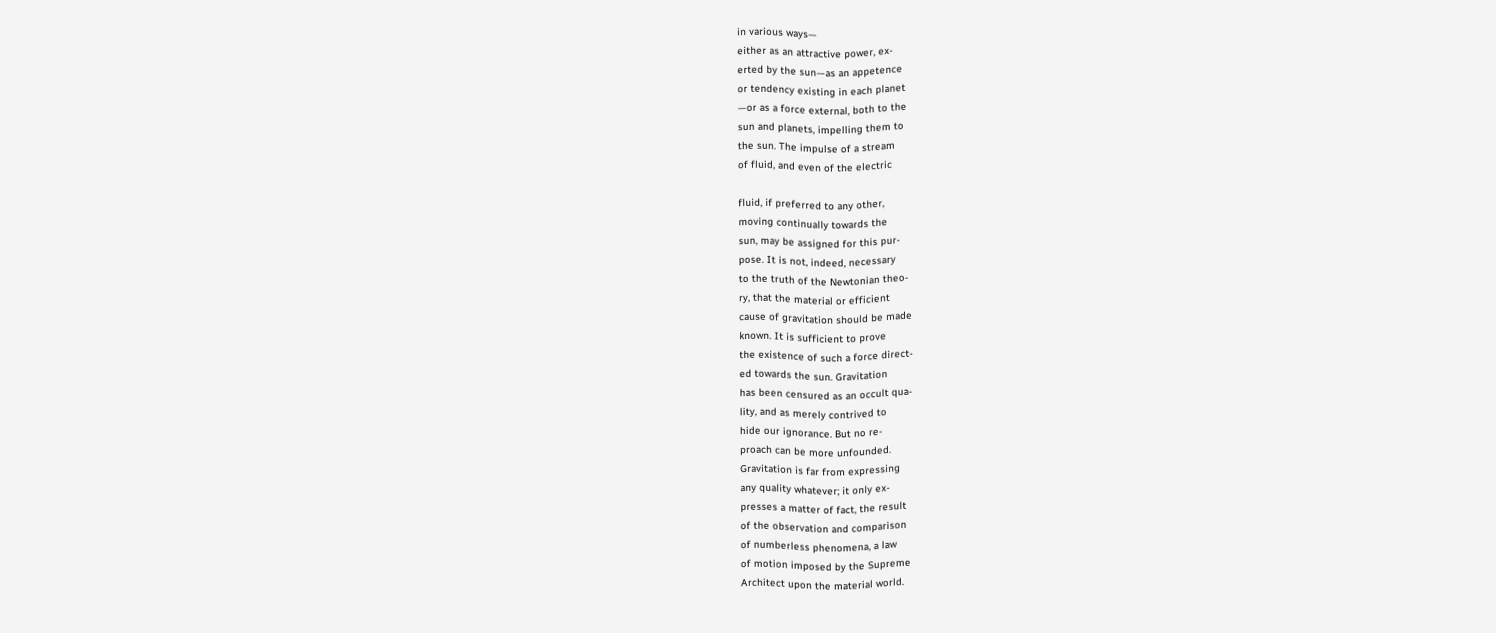in various ways—
either as an attractive power, ex-
erted by the sun—as an appetence
or tendency existing in each planet
—or as a force external, both to the
sun and planets, impelling them to
the sun. The impulse of a stream
of fluid, and even of the electric

fluid, if preferred to any other,
moving continually towards the
sun, may be assigned for this pur-
pose. It is not, indeed, necessary
to the truth of the Newtonian theo-
ry, that the material or efficient
cause of gravitation should be made
known. It is sufficient to prove
the existence of such a force direct-
ed towards the sun. Gravitation
has been censured as an occult qua-
lity, and as merely contrived to
hide our ignorance. But no re-
proach can be more unfounded.
Gravitation is far from expressing
any quality whatever; it only ex-
presses a matter of fact, the result
of the observation and comparison
of numberless phenomena, a law
of motion imposed by the Supreme
Architect upon the material world.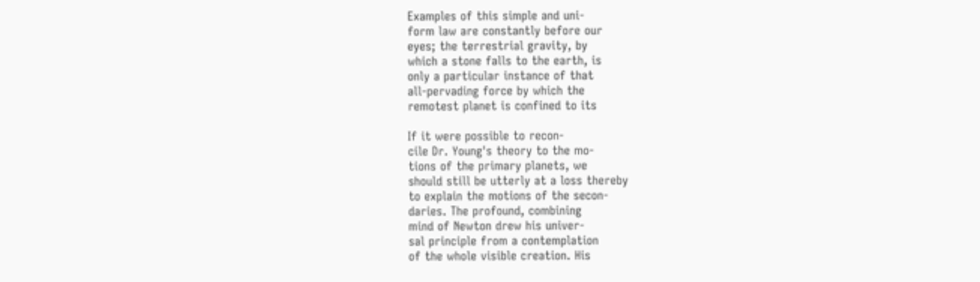Examples of this simple and uni-
form law are constantly before our
eyes; the terrestrial gravity, by
which a stone falls to the earth, is
only a particular instance of that
all-pervading force by which the
remotest planet is confined to its

If it were possible to recon-
cile Dr. Young's theory to the mo-
tions of the primary planets, we
should still be utterly at a loss thereby
to explain the motions of the secon-
daries. The profound, combining
mind of Newton drew his univer-
sal principle from a contemplation
of the whole visible creation. His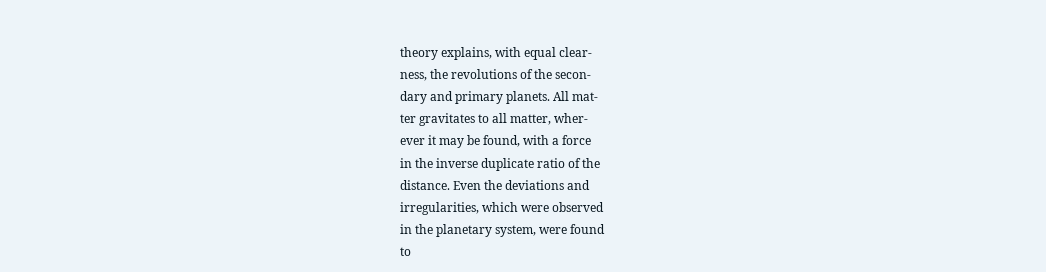theory explains, with equal clear-
ness, the revolutions of the secon-
dary and primary planets. All mat-
ter gravitates to all matter, wher-
ever it may be found, with a force
in the inverse duplicate ratio of the
distance. Even the deviations and
irregularities, which were observed
in the planetary system, were found
to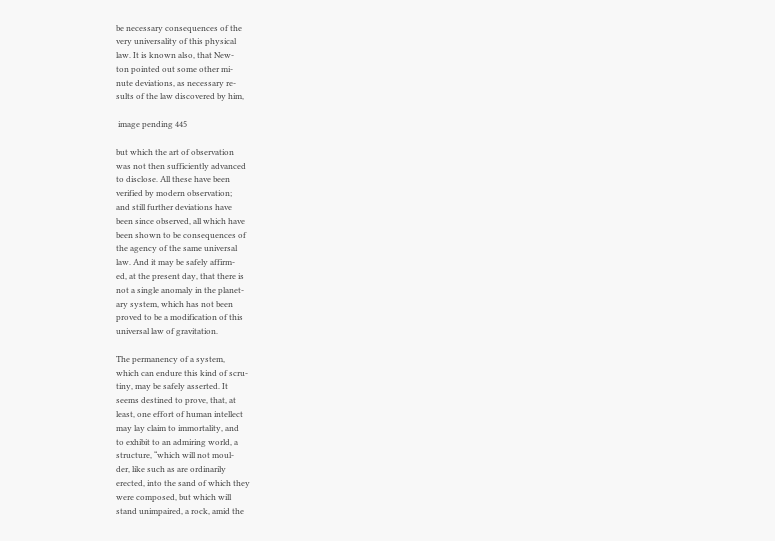be necessary consequences of the
very universality of this physical
law. It is known also, that New-
ton pointed out some other mi-
nute deviations, as necessary re-
sults of the law discovered by him,

 image pending 445

but which the art of observation
was not then sufficiently advanced
to disclose. All these have been
verified by modern observation;
and still further deviations have
been since observed, all which have
been shown to be consequences of
the agency of the same universal
law. And it may be safely affirm-
ed, at the present day, that there is
not a single anomaly in the planet-
ary system, which has not been
proved to be a modification of this
universal law of gravitation.

The permanency of a system,
which can endure this kind of scru-
tiny, may be safely asserted. It
seems destined to prove, that, at
least, one effort of human intellect
may lay claim to immortality, and
to exhibit to an admiring world, a
structure, “which will not moul-
der, like such as are ordinarily
erected, into the sand of which they
were composed, but which will
stand unimpaired, a rock, amid the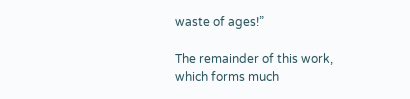waste of ages!”

The remainder of this work,
which forms much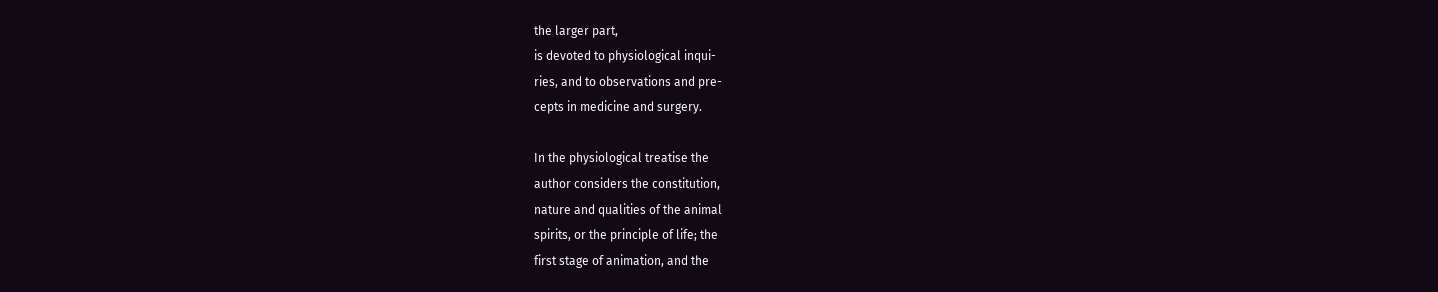the larger part,
is devoted to physiological inqui-
ries, and to observations and pre-
cepts in medicine and surgery.

In the physiological treatise the
author considers the constitution,
nature and qualities of the animal
spirits, or the principle of life; the
first stage of animation, and the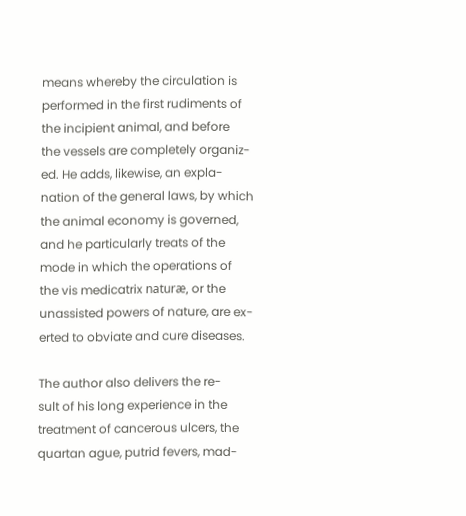means whereby the circulation is
performed in the first rudiments of
the incipient animal, and before
the vessels are completely organiz-
ed. He adds, likewise, an expla-
nation of the general laws, by which
the animal economy is governed,
and he particularly treats of the
mode in which the operations of
the vis medicatrix naturæ, or the
unassisted powers of nature, are ex-
erted to obviate and cure diseases.

The author also delivers the re-
sult of his long experience in the
treatment of cancerous ulcers, the
quartan ague, putrid fevers, mad-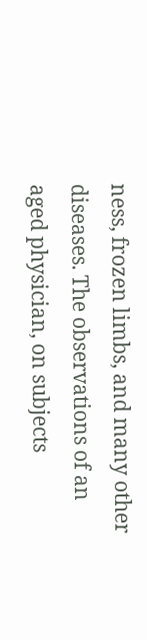ness, frozen limbs, and many other
diseases. The observations of an
aged physician, on subjects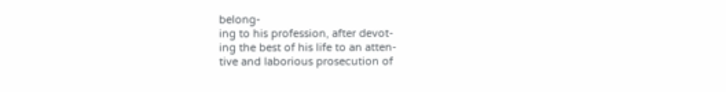belong-
ing to his profession, after devot-
ing the best of his life to an atten-
tive and laborious prosecution of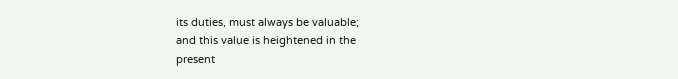its duties, must always be valuable;
and this value is heightened in the
present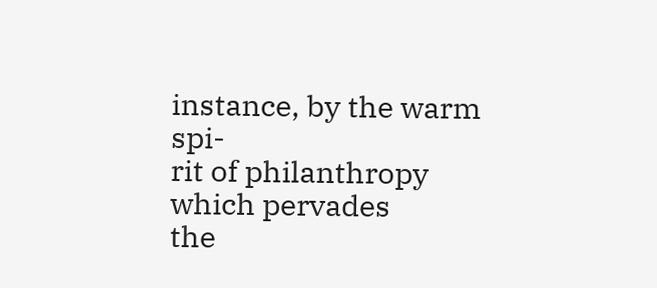instance, by the warm spi-
rit of philanthropy which pervades
the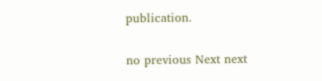publication.

no previous Next next